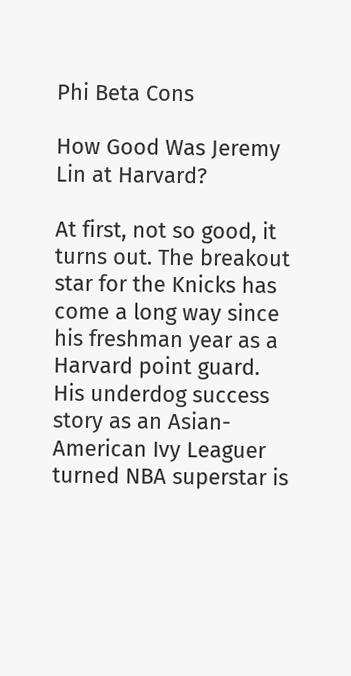Phi Beta Cons

How Good Was Jeremy Lin at Harvard?

At first, not so good, it turns out. The breakout star for the Knicks has come a long way since his freshman year as a Harvard point guard. His underdog success story as an Asian-American Ivy Leaguer turned NBA superstar is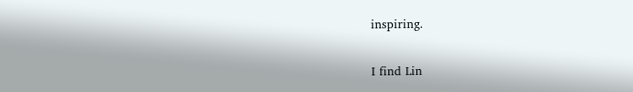inspiring.

I find Lin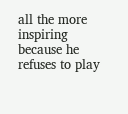all the more inspiring because he refuses to play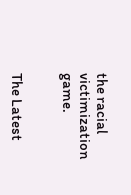the racial victimization game.


The Latest